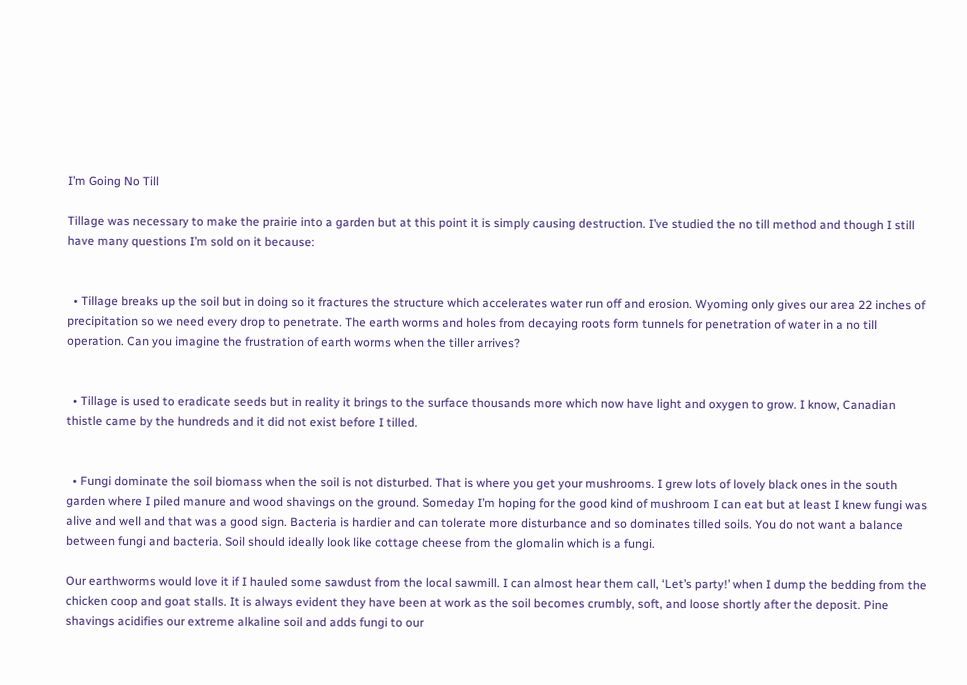I’m Going No Till

Tillage was necessary to make the prairie into a garden but at this point it is simply causing destruction. I’ve studied the no till method and though I still have many questions I’m sold on it because:


  • Tillage breaks up the soil but in doing so it fractures the structure which accelerates water run off and erosion. Wyoming only gives our area 22 inches of precipitation so we need every drop to penetrate. The earth worms and holes from decaying roots form tunnels for penetration of water in a no till operation. Can you imagine the frustration of earth worms when the tiller arrives?


  • Tillage is used to eradicate seeds but in reality it brings to the surface thousands more which now have light and oxygen to grow. I know, Canadian thistle came by the hundreds and it did not exist before I tilled.


  • Fungi dominate the soil biomass when the soil is not disturbed. That is where you get your mushrooms. I grew lots of lovely black ones in the south garden where I piled manure and wood shavings on the ground. Someday I’m hoping for the good kind of mushroom I can eat but at least I knew fungi was alive and well and that was a good sign. Bacteria is hardier and can tolerate more disturbance and so dominates tilled soils. You do not want a balance between fungi and bacteria. Soil should ideally look like cottage cheese from the glomalin which is a fungi.

Our earthworms would love it if I hauled some sawdust from the local sawmill. I can almost hear them call, ‘Let’s party!’ when I dump the bedding from the chicken coop and goat stalls. It is always evident they have been at work as the soil becomes crumbly, soft, and loose shortly after the deposit. Pine shavings acidifies our extreme alkaline soil and adds fungi to our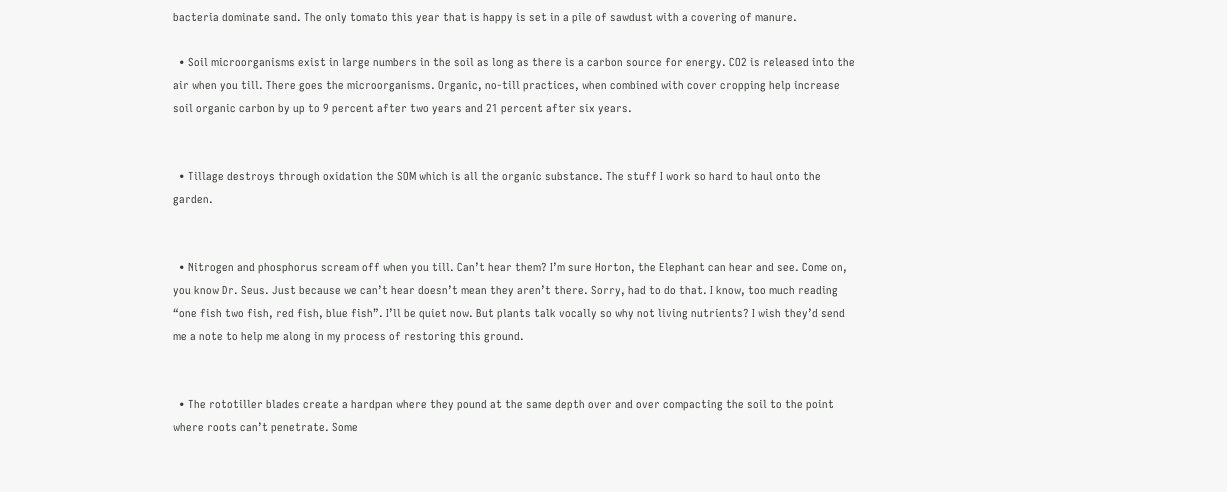bacteria dominate sand. The only tomato this year that is happy is set in a pile of sawdust with a covering of manure.

  • Soil microorganisms exist in large numbers in the soil as long as there is a carbon source for energy. CO2 is released into the air when you till. There goes the microorganisms. Organic, no-till practices, when combined with cover cropping help increase soil organic carbon by up to 9 percent after two years and 21 percent after six years.


  • Tillage destroys through oxidation the SOM which is all the organic substance. The stuff I work so hard to haul onto the garden.


  • Nitrogen and phosphorus scream off when you till. Can’t hear them? I’m sure Horton, the Elephant can hear and see. Come on, you know Dr. Seus. Just because we can’t hear doesn’t mean they aren’t there. Sorry, had to do that. I know, too much reading “one fish two fish, red fish, blue fish”. I’ll be quiet now. But plants talk vocally so why not living nutrients? I wish they’d send me a note to help me along in my process of restoring this ground.


  • The rototiller blades create a hardpan where they pound at the same depth over and over compacting the soil to the point where roots can’t penetrate. Some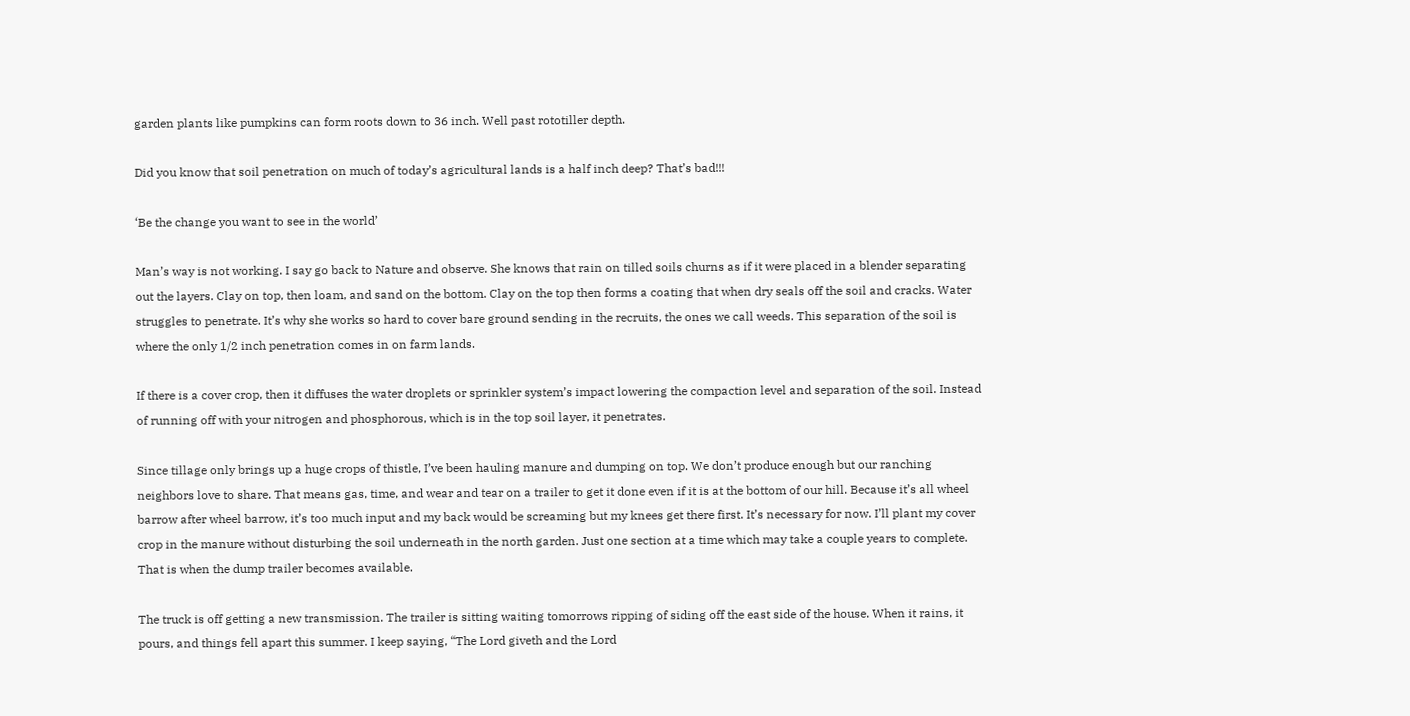garden plants like pumpkins can form roots down to 36 inch. Well past rototiller depth.

Did you know that soil penetration on much of today’s agricultural lands is a half inch deep? That’s bad!!!

‘Be the change you want to see in the world’

Man’s way is not working. I say go back to Nature and observe. She knows that rain on tilled soils churns as if it were placed in a blender separating out the layers. Clay on top, then loam, and sand on the bottom. Clay on the top then forms a coating that when dry seals off the soil and cracks. Water struggles to penetrate. It’s why she works so hard to cover bare ground sending in the recruits, the ones we call weeds. This separation of the soil is where the only 1/2 inch penetration comes in on farm lands.

If there is a cover crop, then it diffuses the water droplets or sprinkler system’s impact lowering the compaction level and separation of the soil. Instead of running off with your nitrogen and phosphorous, which is in the top soil layer, it penetrates.

Since tillage only brings up a huge crops of thistle, I’ve been hauling manure and dumping on top. We don’t produce enough but our ranching neighbors love to share. That means gas, time, and wear and tear on a trailer to get it done even if it is at the bottom of our hill. Because it’s all wheel barrow after wheel barrow, it’s too much input and my back would be screaming but my knees get there first. It’s necessary for now. I’ll plant my cover crop in the manure without disturbing the soil underneath in the north garden. Just one section at a time which may take a couple years to complete. That is when the dump trailer becomes available.

The truck is off getting a new transmission. The trailer is sitting waiting tomorrows ripping of siding off the east side of the house. When it rains, it pours, and things fell apart this summer. I keep saying, “The Lord giveth and the Lord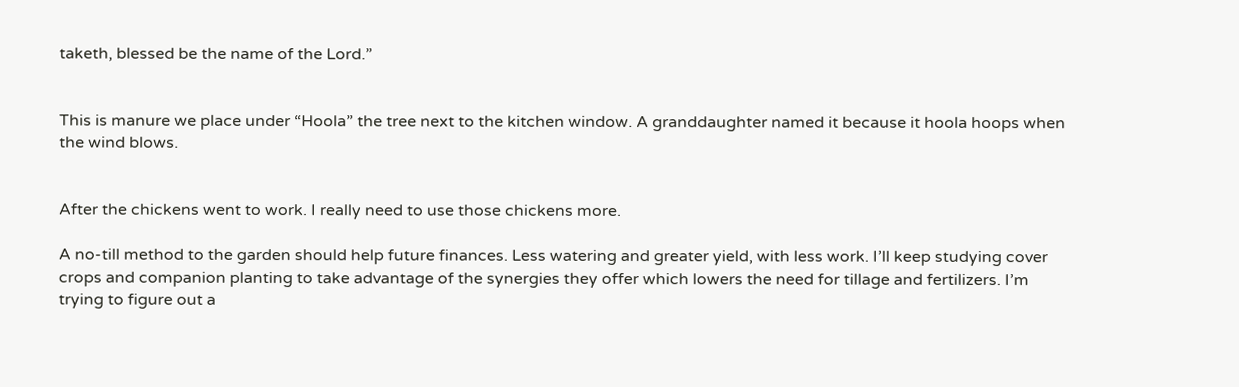taketh, blessed be the name of the Lord.”


This is manure we place under “Hoola” the tree next to the kitchen window. A granddaughter named it because it hoola hoops when the wind blows.


After the chickens went to work. I really need to use those chickens more.

A no-till method to the garden should help future finances. Less watering and greater yield, with less work. I’ll keep studying cover crops and companion planting to take advantage of the synergies they offer which lowers the need for tillage and fertilizers. I’m trying to figure out a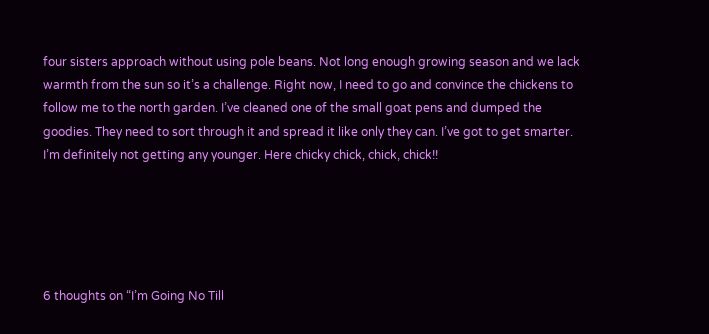four sisters approach without using pole beans. Not long enough growing season and we lack warmth from the sun so it’s a challenge. Right now, I need to go and convince the chickens to follow me to the north garden. I’ve cleaned one of the small goat pens and dumped the goodies. They need to sort through it and spread it like only they can. I’ve got to get smarter. I’m definitely not getting any younger. Here chicky chick, chick, chick!!





6 thoughts on “I’m Going No Till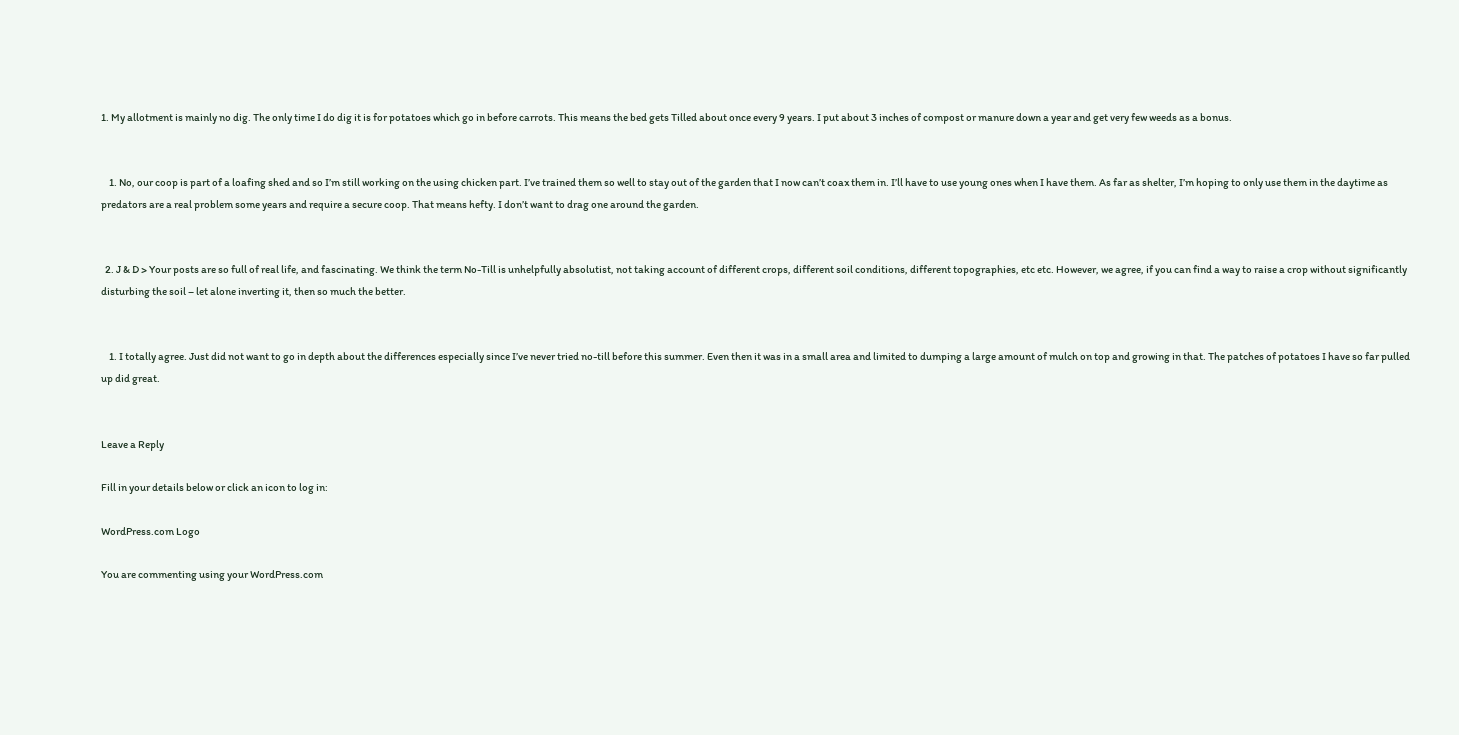1. My allotment is mainly no dig. The only time I do dig it is for potatoes which go in before carrots. This means the bed gets Tilled about once every 9 years. I put about 3 inches of compost or manure down a year and get very few weeds as a bonus.


    1. No, our coop is part of a loafing shed and so I’m still working on the using chicken part. I’ve trained them so well to stay out of the garden that I now can’t coax them in. I’ll have to use young ones when I have them. As far as shelter, I’m hoping to only use them in the daytime as predators are a real problem some years and require a secure coop. That means hefty. I don’t want to drag one around the garden.


  2. J & D > Your posts are so full of real life, and fascinating. We think the term No-Till is unhelpfully absolutist, not taking account of different crops, different soil conditions, different topographies, etc etc. However, we agree, if you can find a way to raise a crop without significantly disturbing the soil – let alone inverting it, then so much the better.


    1. I totally agree. Just did not want to go in depth about the differences especially since I’ve never tried no-till before this summer. Even then it was in a small area and limited to dumping a large amount of mulch on top and growing in that. The patches of potatoes I have so far pulled up did great.


Leave a Reply

Fill in your details below or click an icon to log in:

WordPress.com Logo

You are commenting using your WordPress.com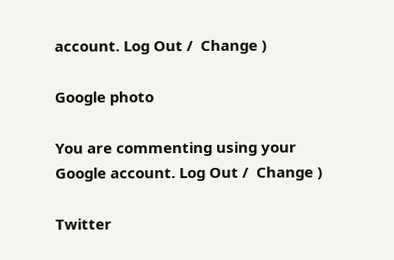account. Log Out /  Change )

Google photo

You are commenting using your Google account. Log Out /  Change )

Twitter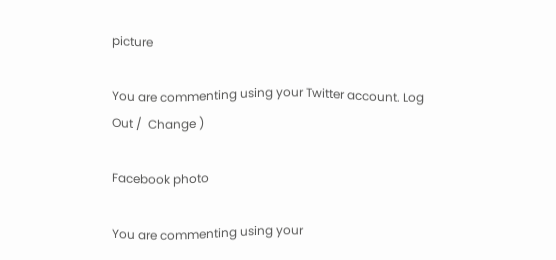picture

You are commenting using your Twitter account. Log Out /  Change )

Facebook photo

You are commenting using your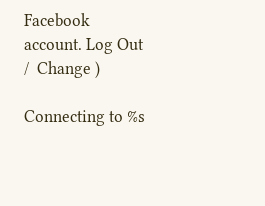Facebook account. Log Out /  Change )

Connecting to %s